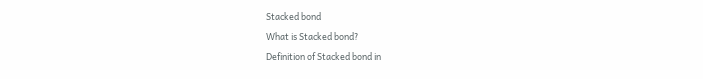Stacked bond

What is Stacked bond?

Definition of Stacked bond in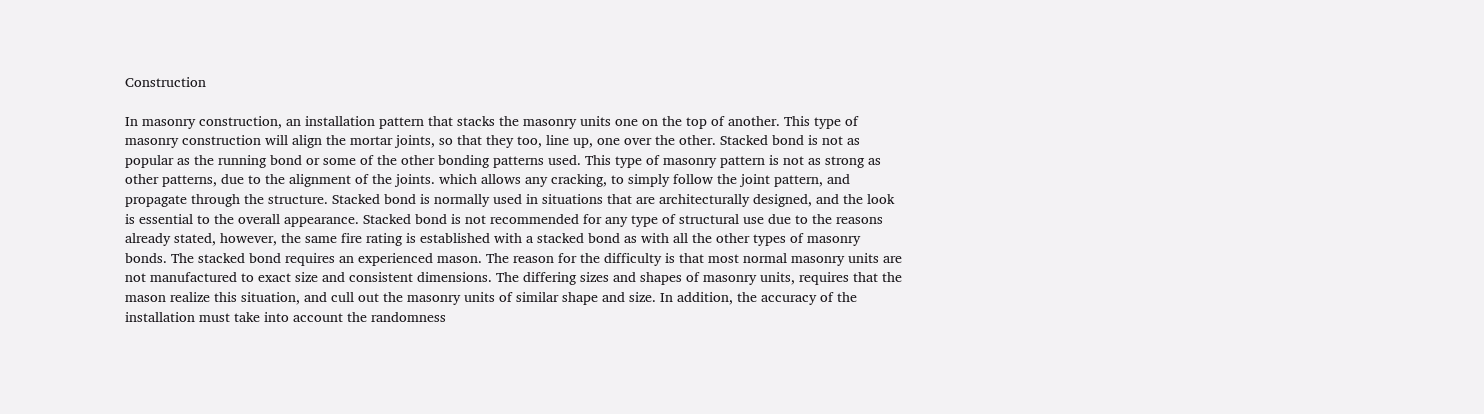Construction

In masonry construction, an installation pattern that stacks the masonry units one on the top of another. This type of masonry construction will align the mortar joints, so that they too, line up, one over the other. Stacked bond is not as popular as the running bond or some of the other bonding patterns used. This type of masonry pattern is not as strong as other patterns, due to the alignment of the joints. which allows any cracking, to simply follow the joint pattern, and propagate through the structure. Stacked bond is normally used in situations that are architecturally designed, and the look is essential to the overall appearance. Stacked bond is not recommended for any type of structural use due to the reasons already stated, however, the same fire rating is established with a stacked bond as with all the other types of masonry bonds. The stacked bond requires an experienced mason. The reason for the difficulty is that most normal masonry units are not manufactured to exact size and consistent dimensions. The differing sizes and shapes of masonry units, requires that the mason realize this situation, and cull out the masonry units of similar shape and size. In addition, the accuracy of the installation must take into account the randomness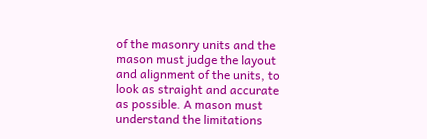of the masonry units and the mason must judge the layout and alignment of the units, to look as straight and accurate as possible. A mason must understand the limitations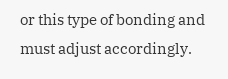or this type of bonding and must adjust accordingly.